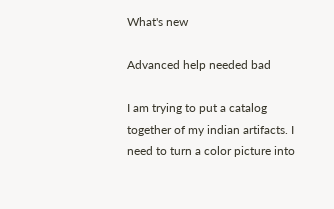What's new

Advanced help needed bad

I am trying to put a catalog together of my indian artifacts. I need to turn a color picture into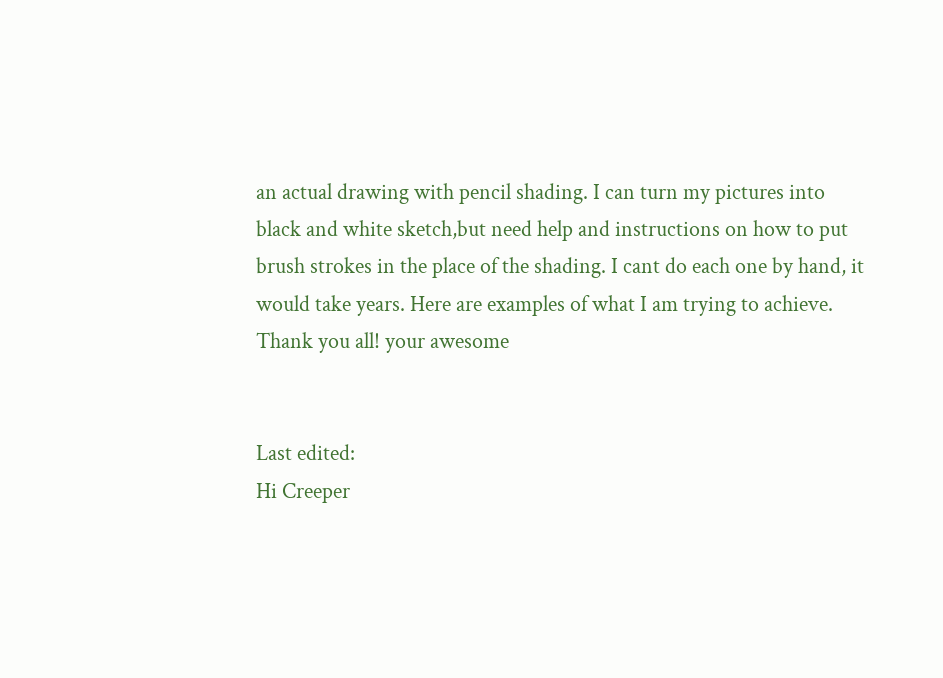an actual drawing with pencil shading. I can turn my pictures into black and white sketch,but need help and instructions on how to put brush strokes in the place of the shading. I cant do each one by hand, it would take years. Here are examples of what I am trying to achieve. Thank you all! your awesome


Last edited:
Hi Creeper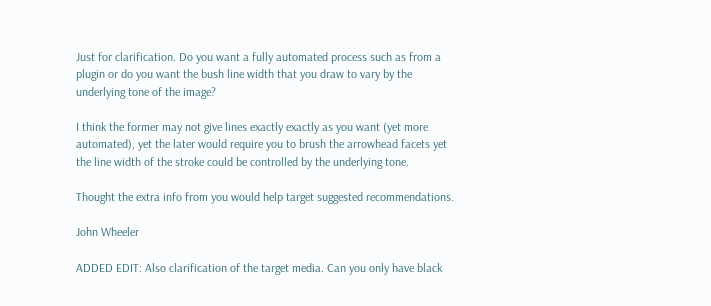Just for clarification. Do you want a fully automated process such as from a plugin or do you want the bush line width that you draw to vary by the underlying tone of the image?

I think the former may not give lines exactly exactly as you want (yet more automated), yet the later would require you to brush the arrowhead facets yet the line width of the stroke could be controlled by the underlying tone.

Thought the extra info from you would help target suggested recommendations.

John Wheeler

ADDED EDIT: Also clarification of the target media. Can you only have black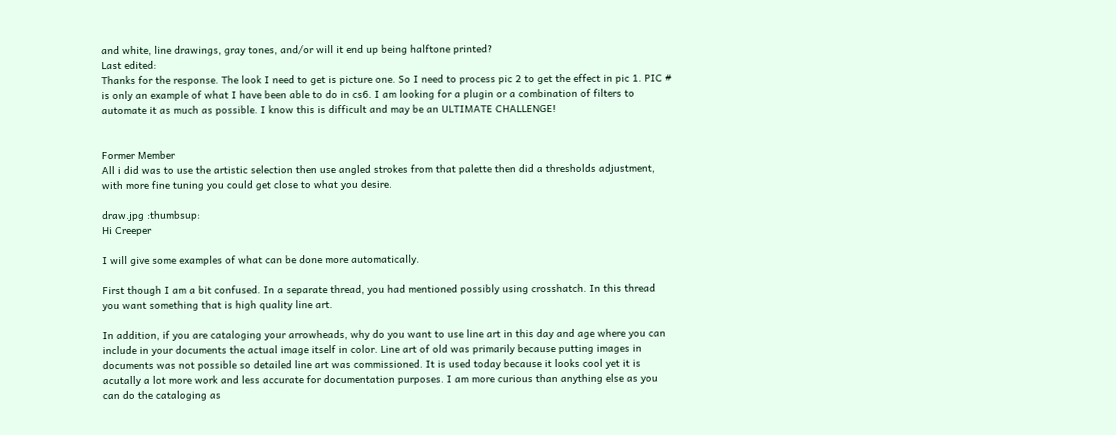and white, line drawings, gray tones, and/or will it end up being halftone printed?
Last edited:
Thanks for the response. The look I need to get is picture one. So I need to process pic 2 to get the effect in pic 1. PIC # is only an example of what I have been able to do in cs6. I am looking for a plugin or a combination of filters to automate it as much as possible. I know this is difficult and may be an ULTIMATE CHALLENGE!


Former Member
All i did was to use the artistic selection then use angled strokes from that palette then did a thresholds adjustment, with more fine tuning you could get close to what you desire.

draw.jpg :thumbsup:
Hi Creeper

I will give some examples of what can be done more automatically.

First though I am a bit confused. In a separate thread, you had mentioned possibly using crosshatch. In this thread you want something that is high quality line art.

In addition, if you are cataloging your arrowheads, why do you want to use line art in this day and age where you can include in your documents the actual image itself in color. Line art of old was primarily because putting images in documents was not possible so detailed line art was commissioned. It is used today because it looks cool yet it is acutally a lot more work and less accurate for documentation purposes. I am more curious than anything else as you can do the cataloging as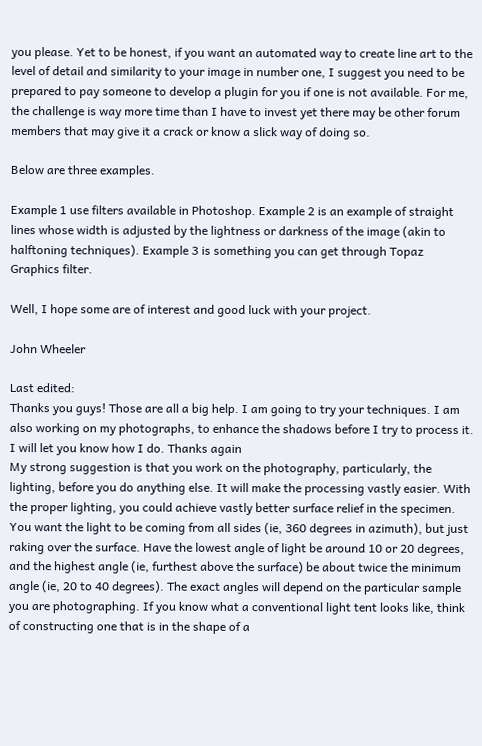you please. Yet to be honest, if you want an automated way to create line art to the level of detail and similarity to your image in number one, I suggest you need to be prepared to pay someone to develop a plugin for you if one is not available. For me, the challenge is way more time than I have to invest yet there may be other forum members that may give it a crack or know a slick way of doing so.

Below are three examples.

Example 1 use filters available in Photoshop. Example 2 is an example of straight lines whose width is adjusted by the lightness or darkness of the image (akin to halftoning techniques). Example 3 is something you can get through Topaz Graphics filter.

Well, I hope some are of interest and good luck with your project.

John Wheeler

Last edited:
Thanks you guys! Those are all a big help. I am going to try your techniques. I am also working on my photographs, to enhance the shadows before I try to process it. I will let you know how I do. Thanks again
My strong suggestion is that you work on the photography, particularly, the lighting, before you do anything else. It will make the processing vastly easier. With the proper lighting, you could achieve vastly better surface relief in the specimen. You want the light to be coming from all sides (ie, 360 degrees in azimuth), but just raking over the surface. Have the lowest angle of light be around 10 or 20 degrees, and the highest angle (ie, furthest above the surface) be about twice the minimum angle (ie, 20 to 40 degrees). The exact angles will depend on the particular sample you are photographing. If you know what a conventional light tent looks like, think of constructing one that is in the shape of a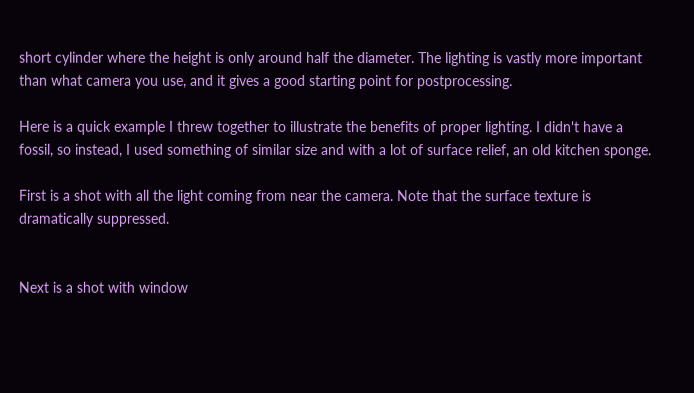short cylinder where the height is only around half the diameter. The lighting is vastly more important than what camera you use, and it gives a good starting point for postprocessing.

Here is a quick example I threw together to illustrate the benefits of proper lighting. I didn't have a fossil, so instead, I used something of similar size and with a lot of surface relief, an old kitchen sponge.

First is a shot with all the light coming from near the camera. Note that the surface texture is dramatically suppressed.


Next is a shot with window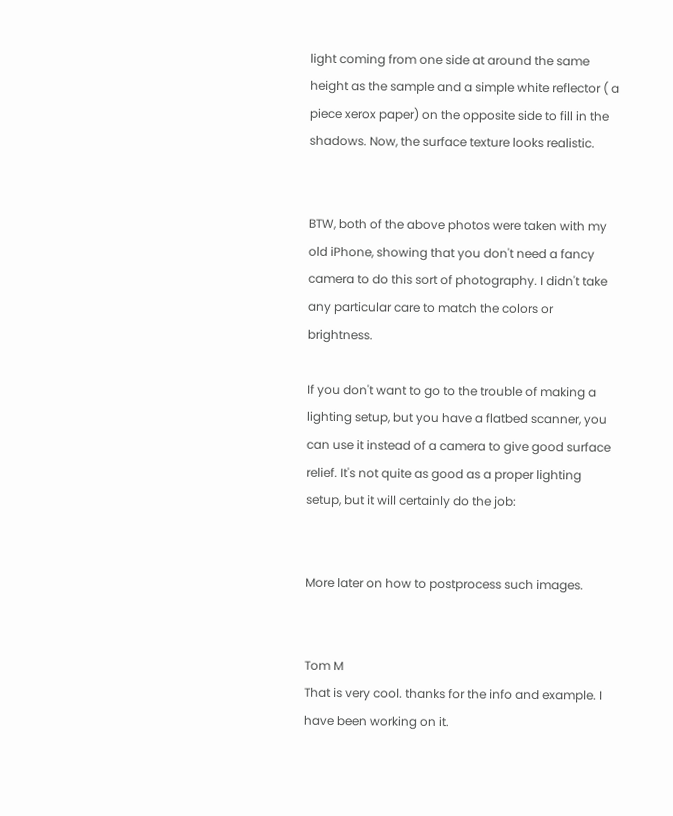light coming from one side at around the same height as the sample and a simple white reflector ( a piece xerox paper) on the opposite side to fill in the shadows. Now, the surface texture looks realistic.


BTW, both of the above photos were taken with my old iPhone, showing that you don't need a fancy camera to do this sort of photography. I didn't take any particular care to match the colors or brightness.

If you don't want to go to the trouble of making a lighting setup, but you have a flatbed scanner, you can use it instead of a camera to give good surface relief. It's not quite as good as a proper lighting setup, but it will certainly do the job:


More later on how to postprocess such images.


Tom M
That is very cool. thanks for the info and example. I have been working on it.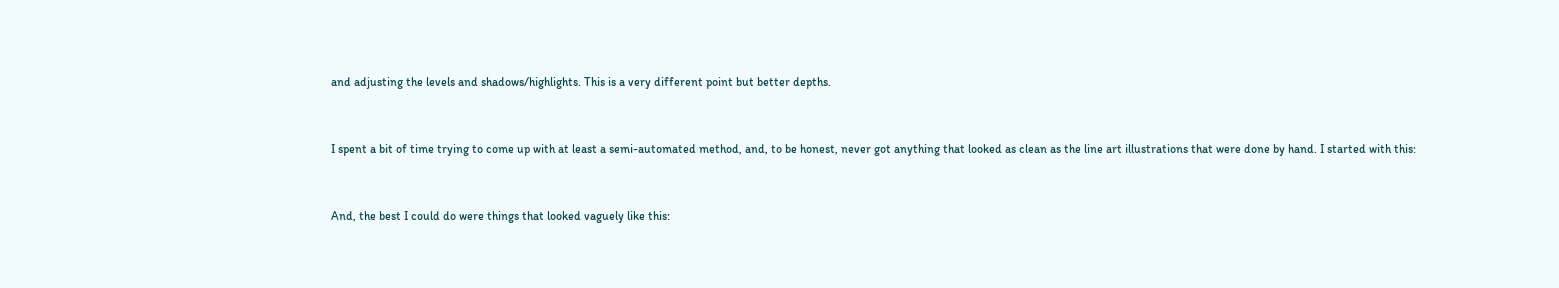and adjusting the levels and shadows/highlights. This is a very different point but better depths.


I spent a bit of time trying to come up with at least a semi-automated method, and, to be honest, never got anything that looked as clean as the line art illustrations that were done by hand. I started with this:


And, the best I could do were things that looked vaguely like this: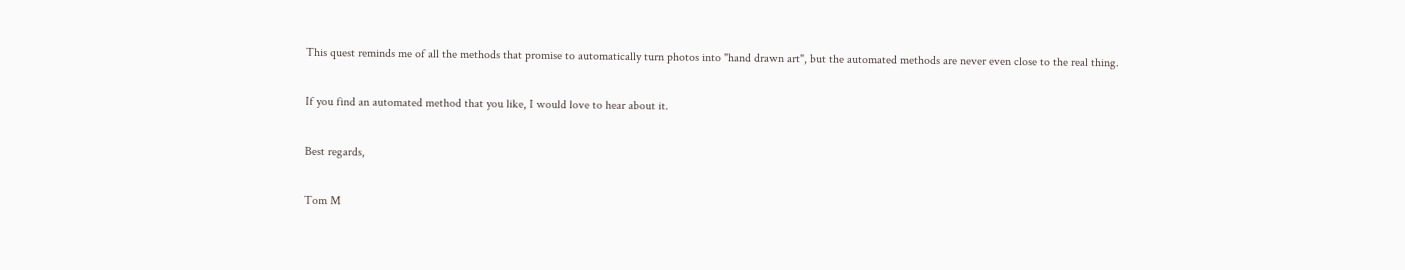This quest reminds me of all the methods that promise to automatically turn photos into "hand drawn art", but the automated methods are never even close to the real thing.

If you find an automated method that you like, I would love to hear about it.

Best regards,

Tom M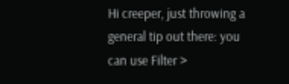Hi creeper, just throwing a general tip out there: you can use Filter >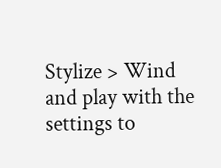Stylize > Wind and play with the settings to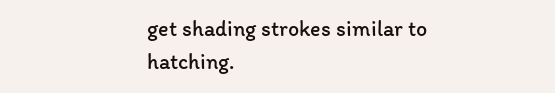get shading strokes similar to hatching.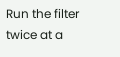Run the filter twice at a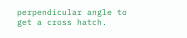perpendicular angle to get a cross hatch.